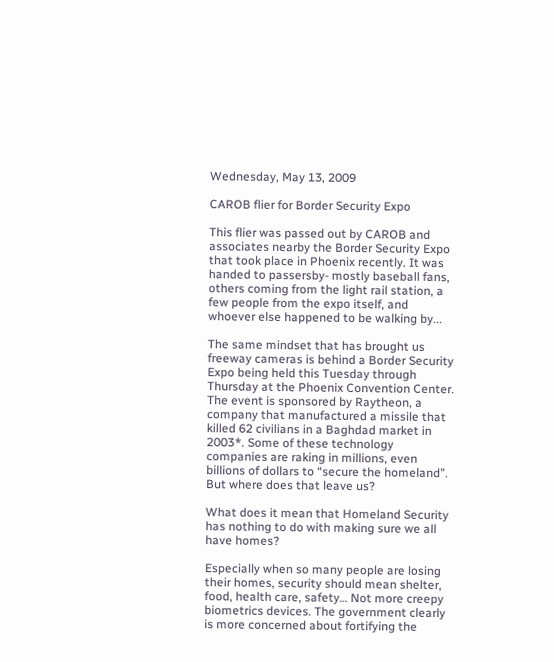Wednesday, May 13, 2009

CAROB flier for Border Security Expo

This flier was passed out by CAROB and associates nearby the Border Security Expo that took place in Phoenix recently. It was handed to passersby- mostly baseball fans, others coming from the light rail station, a few people from the expo itself, and whoever else happened to be walking by...

The same mindset that has brought us freeway cameras is behind a Border Security Expo being held this Tuesday through Thursday at the Phoenix Convention Center. The event is sponsored by Raytheon, a company that manufactured a missile that killed 62 civilians in a Baghdad market in 2003*. Some of these technology companies are raking in millions, even billions of dollars to “secure the homeland”. But where does that leave us?

What does it mean that Homeland Security has nothing to do with making sure we all have homes?

Especially when so many people are losing their homes, security should mean shelter, food, health care, safety… Not more creepy biometrics devices. The government clearly is more concerned about fortifying the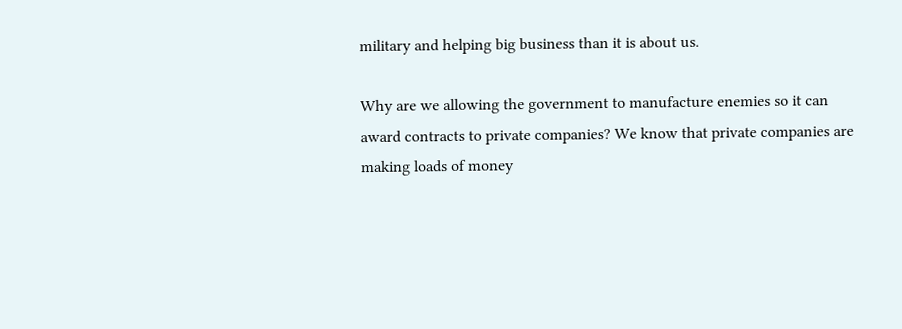military and helping big business than it is about us.

Why are we allowing the government to manufacture enemies so it can award contracts to private companies? We know that private companies are making loads of money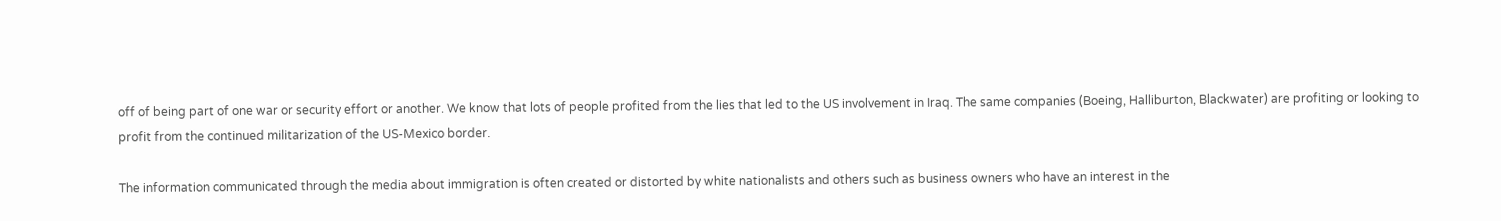off of being part of one war or security effort or another. We know that lots of people profited from the lies that led to the US involvement in Iraq. The same companies (Boeing, Halliburton, Blackwater) are profiting or looking to profit from the continued militarization of the US-Mexico border.

The information communicated through the media about immigration is often created or distorted by white nationalists and others such as business owners who have an interest in the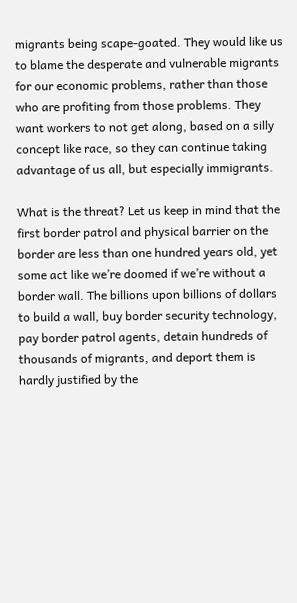migrants being scape-goated. They would like us to blame the desperate and vulnerable migrants for our economic problems, rather than those who are profiting from those problems. They want workers to not get along, based on a silly concept like race, so they can continue taking advantage of us all, but especially immigrants.

What is the threat? Let us keep in mind that the first border patrol and physical barrier on the border are less than one hundred years old, yet some act like we’re doomed if we’re without a border wall. The billions upon billions of dollars to build a wall, buy border security technology, pay border patrol agents, detain hundreds of thousands of migrants, and deport them is hardly justified by the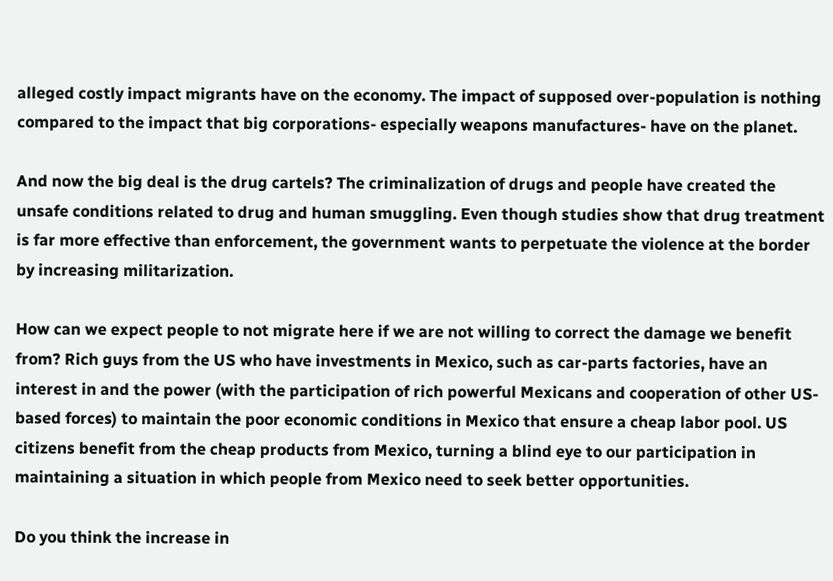alleged costly impact migrants have on the economy. The impact of supposed over-population is nothing compared to the impact that big corporations- especially weapons manufactures- have on the planet.

And now the big deal is the drug cartels? The criminalization of drugs and people have created the unsafe conditions related to drug and human smuggling. Even though studies show that drug treatment is far more effective than enforcement, the government wants to perpetuate the violence at the border by increasing militarization.

How can we expect people to not migrate here if we are not willing to correct the damage we benefit from? Rich guys from the US who have investments in Mexico, such as car-parts factories, have an interest in and the power (with the participation of rich powerful Mexicans and cooperation of other US-based forces) to maintain the poor economic conditions in Mexico that ensure a cheap labor pool. US citizens benefit from the cheap products from Mexico, turning a blind eye to our participation in maintaining a situation in which people from Mexico need to seek better opportunities.

Do you think the increase in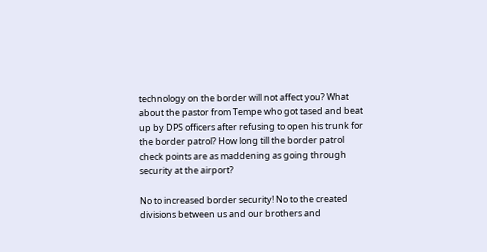technology on the border will not affect you? What about the pastor from Tempe who got tased and beat up by DPS officers after refusing to open his trunk for the border patrol? How long till the border patrol check points are as maddening as going through security at the airport?

No to increased border security! No to the created divisions between us and our brothers and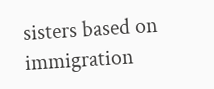sisters based on immigration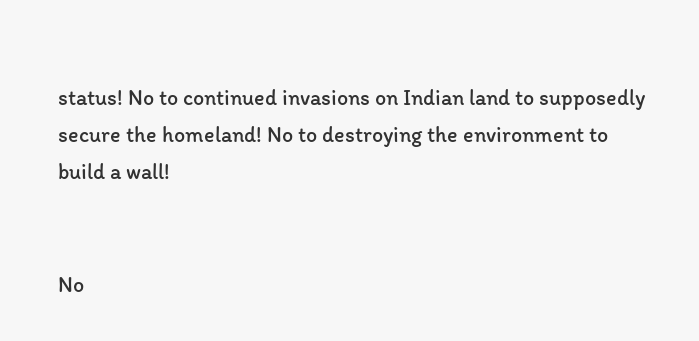status! No to continued invasions on Indian land to supposedly secure the homeland! No to destroying the environment to build a wall!


No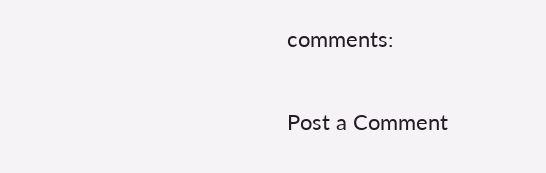comments:

Post a Comment